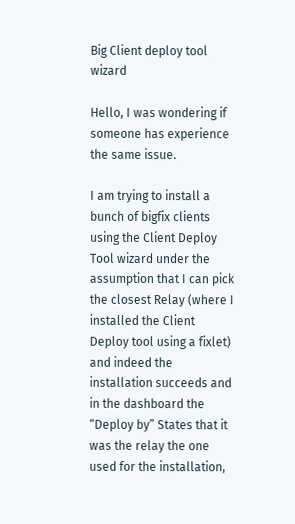Big Client deploy tool wizard

Hello, I was wondering if someone has experience the same issue.

I am trying to install a bunch of bigfix clients using the Client Deploy Tool wizard under the assumption that I can pick the closest Relay (where I installed the Client Deploy tool using a fixlet) and indeed the installation succeeds and in the dashboard the “Deploy by” States that it was the relay the one used for the installation,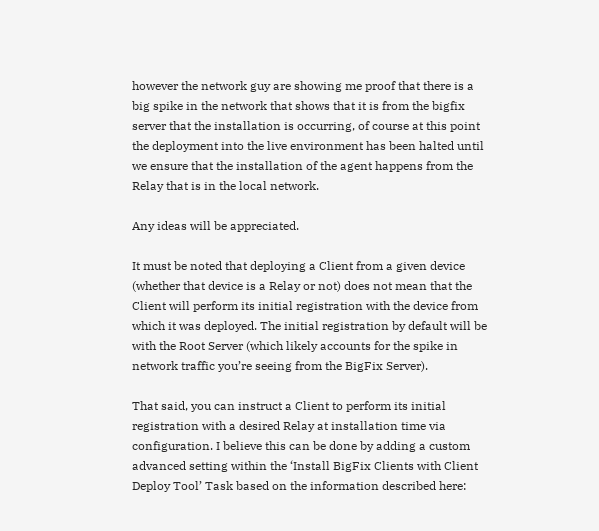however the network guy are showing me proof that there is a big spike in the network that shows that it is from the bigfix server that the installation is occurring, of course at this point the deployment into the live environment has been halted until we ensure that the installation of the agent happens from the Relay that is in the local network.

Any ideas will be appreciated.

It must be noted that deploying a Client from a given device (whether that device is a Relay or not) does not mean that the Client will perform its initial registration with the device from which it was deployed. The initial registration by default will be with the Root Server (which likely accounts for the spike in network traffic you’re seeing from the BigFix Server).

That said, you can instruct a Client to perform its initial registration with a desired Relay at installation time via configuration. I believe this can be done by adding a custom advanced setting within the ‘Install BigFix Clients with Client Deploy Tool’ Task based on the information described here: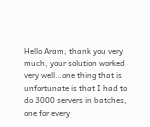Hello Aram, thank you very much, your solution worked very well…one thing that is unfortunate is that I had to do 3000 servers in batches, one for every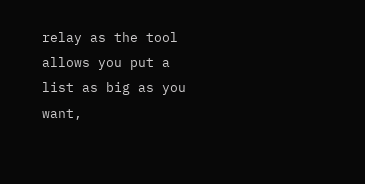relay as the tool allows you put a list as big as you want,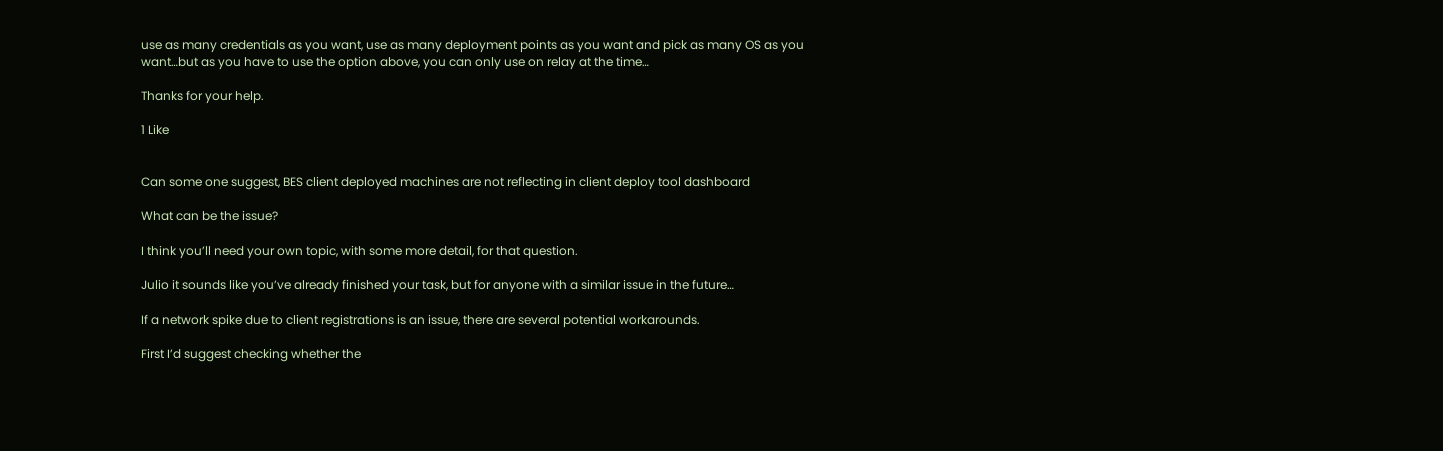use as many credentials as you want, use as many deployment points as you want and pick as many OS as you want…but as you have to use the option above, you can only use on relay at the time…

Thanks for your help.

1 Like


Can some one suggest, BES client deployed machines are not reflecting in client deploy tool dashboard

What can be the issue?

I think you’ll need your own topic, with some more detail, for that question.

Julio it sounds like you’ve already finished your task, but for anyone with a similar issue in the future…

If a network spike due to client registrations is an issue, there are several potential workarounds.

First I’d suggest checking whether the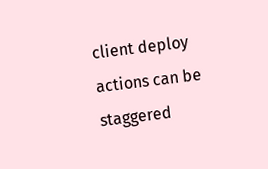client deploy actions can be staggered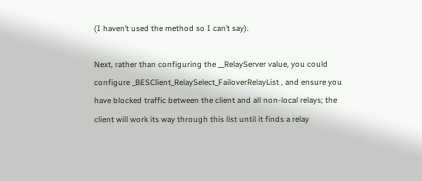(I haven’t used the method so I can’t say).

Next, rather than configuring the __RelayServer value, you could configure _BESClient_RelaySelect_FailoverRelayList , and ensure you have blocked traffic between the client and all non-local relays; the client will work its way through this list until it finds a relay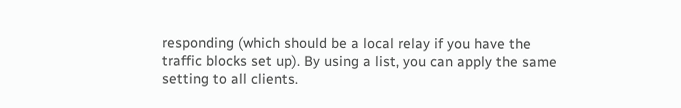responding (which should be a local relay if you have the traffic blocks set up). By using a list, you can apply the same setting to all clients.